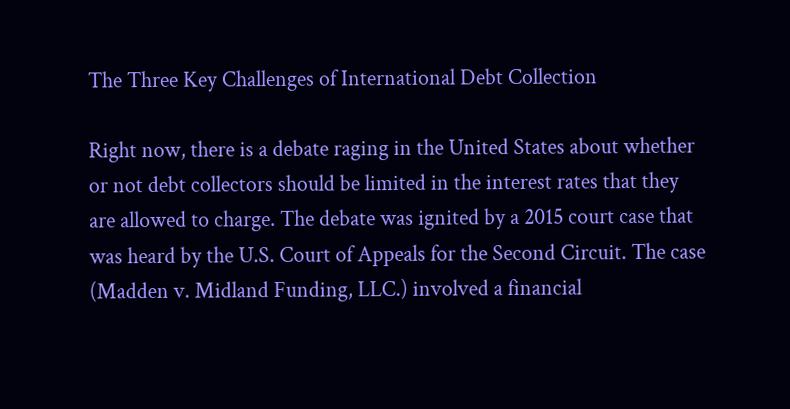The Three Key Challenges of International Debt Collection

Right now, there is a debate raging in the United States about whether or not debt collectors should be limited in the interest rates that they are allowed to charge. The debate was ignited by a 2015 court case that was heard by the U.S. Court of Appeals for the Second Circuit. The case (Madden v. Midland Funding, LLC.) involved a financial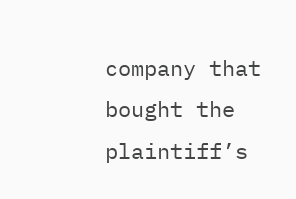company that bought the plaintiff’s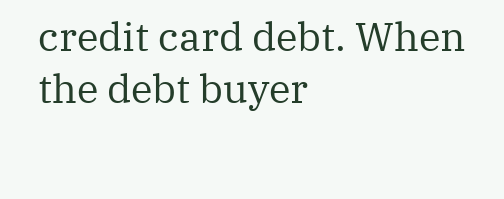credit card debt. When the debt buyer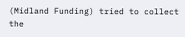(Midland Funding) tried to collect the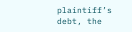plaintiff’s debt, the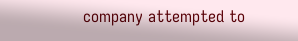company attempted to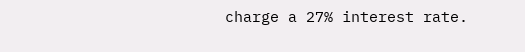charge a 27% interest rate.